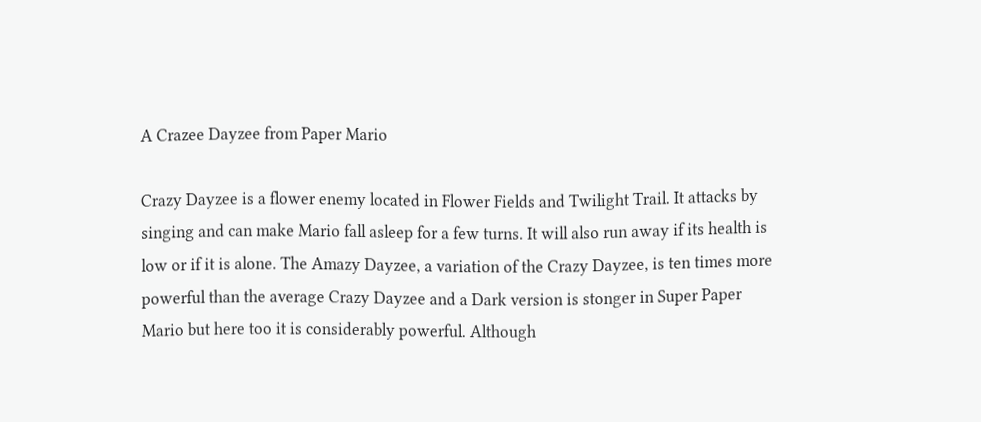A Crazee Dayzee from Paper Mario

Crazy Dayzee is a flower enemy located in Flower Fields and Twilight Trail. It attacks by singing and can make Mario fall asleep for a few turns. It will also run away if its health is low or if it is alone. The Amazy Dayzee, a variation of the Crazy Dayzee, is ten times more powerful than the average Crazy Dayzee and a Dark version is stonger in Super Paper Mario but here too it is considerably powerful. Although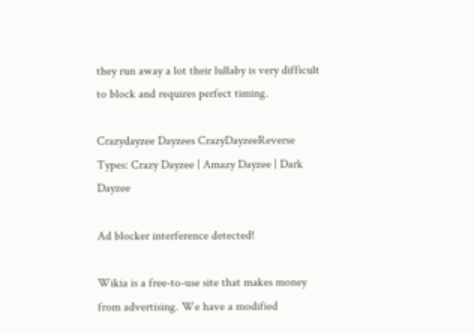they run away a lot their lullaby is very difficult to block and requires perfect timing.

Crazydayzee Dayzees CrazyDayzeeReverse
Types: Crazy Dayzee | Amazy Dayzee | Dark Dayzee

Ad blocker interference detected!

Wikia is a free-to-use site that makes money from advertising. We have a modified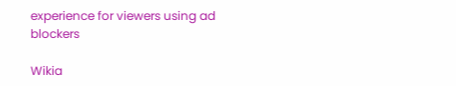experience for viewers using ad blockers

Wikia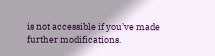is not accessible if you’ve made further modifications.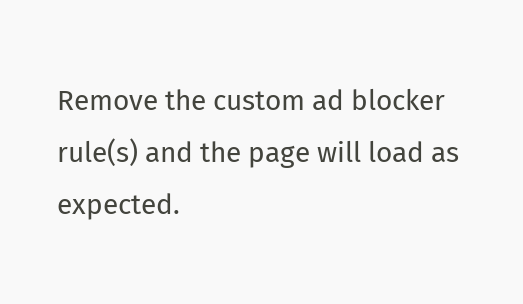Remove the custom ad blocker rule(s) and the page will load as expected.